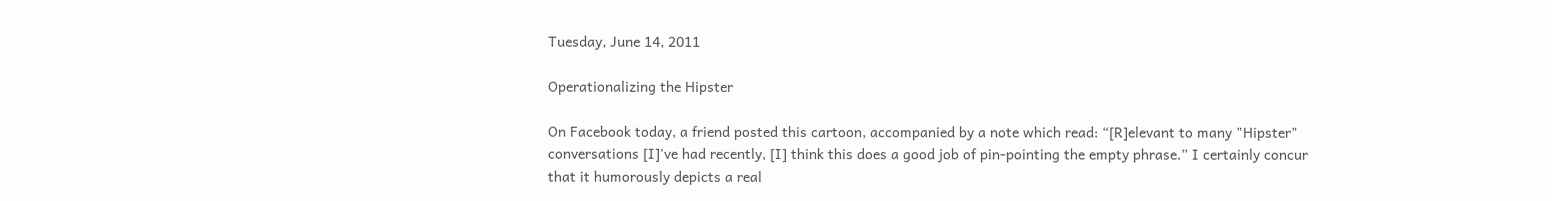Tuesday, June 14, 2011

Operationalizing the Hipster

On Facebook today, a friend posted this cartoon, accompanied by a note which read: “[R]elevant to many "Hipster" conversations [I]'ve had recently, [I] think this does a good job of pin-pointing the empty phrase.” I certainly concur that it humorously depicts a real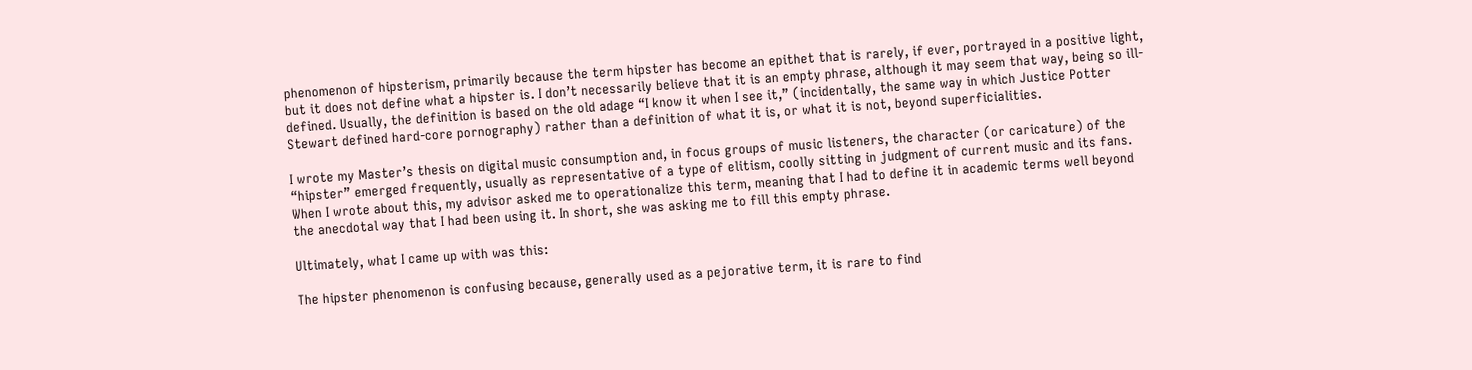phenomenon of hipsterism, primarily because the term hipster has become an epithet that is rarely, if ever, portrayed in a positive light, but it does not define what a hipster is. I don’t necessarily believe that it is an empty phrase, although it may seem that way, being so ill-defined. Usually, the definition is based on the old adage “I know it when I see it,” (incidentally, the same way in which Justice Potter Stewart defined hard-core pornography) rather than a definition of what it is, or what it is not, beyond superficialities.

I wrote my Master’s thesis on digital music consumption and, in focus groups of music listeners, the character (or caricature) of the “hipster” emerged frequently, usually as representative of a type of elitism, coolly sitting in judgment of current music and its fans. When I wrote about this, my advisor asked me to operationalize this term, meaning that I had to define it in academic terms well beyond the anecdotal way that I had been using it. In short, she was asking me to fill this empty phrase.

Ultimately, what I came up with was this:

The hipster phenomenon is confusing because, generally used as a pejorative term, it is rare to find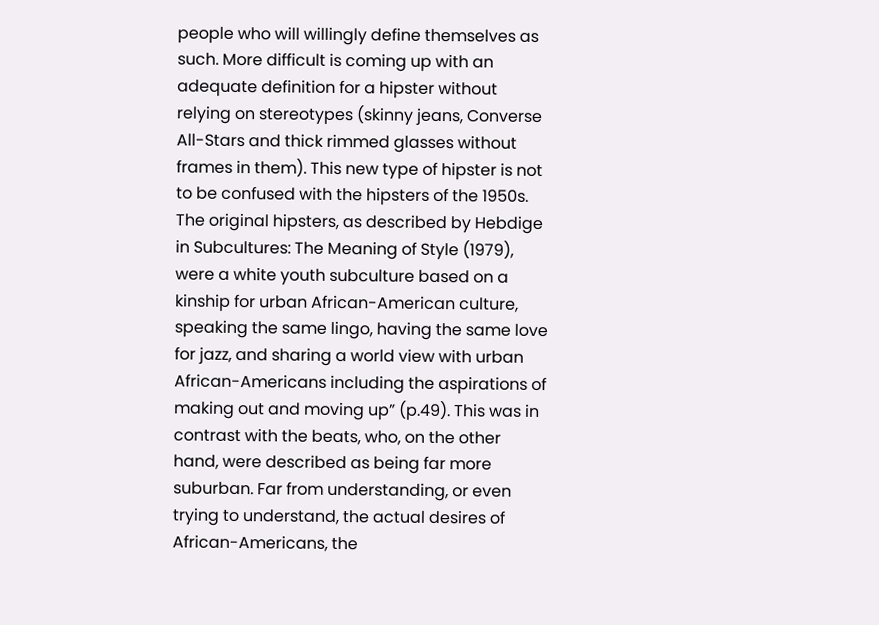people who will willingly define themselves as such. More difficult is coming up with an adequate definition for a hipster without relying on stereotypes (skinny jeans, Converse All-Stars and thick rimmed glasses without frames in them). This new type of hipster is not to be confused with the hipsters of the 1950s. The original hipsters, as described by Hebdige in Subcultures: The Meaning of Style (1979), were a white youth subculture based on a kinship for urban African-American culture, speaking the same lingo, having the same love for jazz, and sharing a world view with urban African-Americans including the aspirations of making out and moving up” (p.49). This was in contrast with the beats, who, on the other hand, were described as being far more suburban. Far from understanding, or even trying to understand, the actual desires of African-Americans, the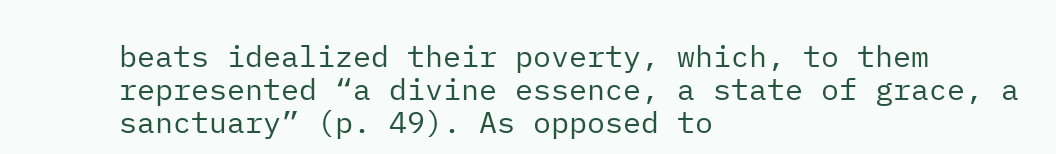beats idealized their poverty, which, to them represented “a divine essence, a state of grace, a sanctuary” (p. 49). As opposed to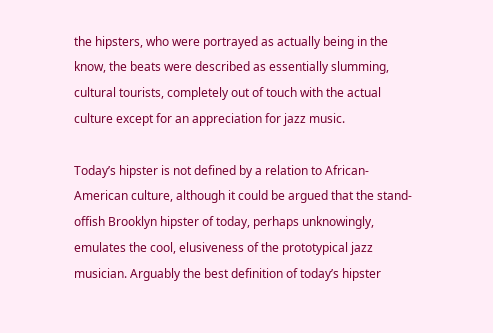the hipsters, who were portrayed as actually being in the know, the beats were described as essentially slumming, cultural tourists, completely out of touch with the actual culture except for an appreciation for jazz music.

Today’s hipster is not defined by a relation to African-American culture, although it could be argued that the stand-offish Brooklyn hipster of today, perhaps unknowingly, emulates the cool, elusiveness of the prototypical jazz musician. Arguably the best definition of today’s hipster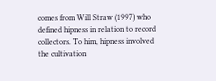comes from Will Straw (1997) who defined hipness in relation to record collectors. To him, hipness involved the cultivation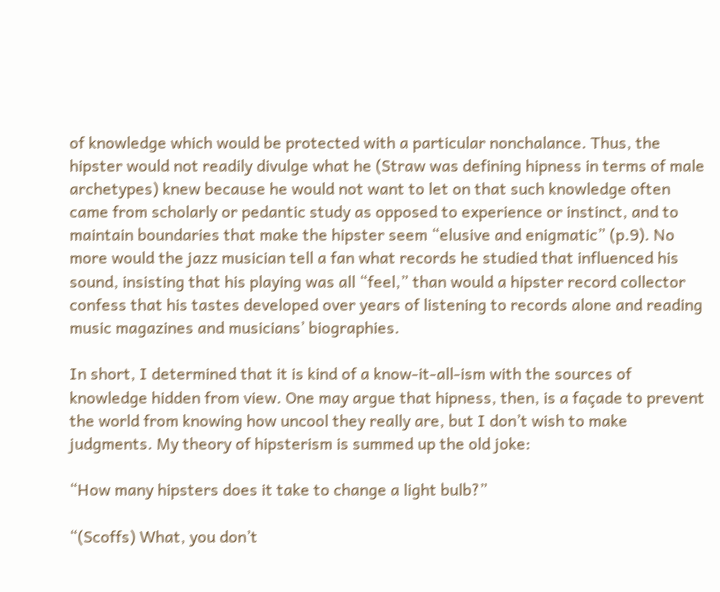of knowledge which would be protected with a particular nonchalance. Thus, the hipster would not readily divulge what he (Straw was defining hipness in terms of male archetypes) knew because he would not want to let on that such knowledge often came from scholarly or pedantic study as opposed to experience or instinct, and to maintain boundaries that make the hipster seem “elusive and enigmatic” (p.9). No more would the jazz musician tell a fan what records he studied that influenced his sound, insisting that his playing was all “feel,” than would a hipster record collector confess that his tastes developed over years of listening to records alone and reading music magazines and musicians’ biographies.

In short, I determined that it is kind of a know-it-all-ism with the sources of knowledge hidden from view. One may argue that hipness, then, is a façade to prevent the world from knowing how uncool they really are, but I don’t wish to make judgments. My theory of hipsterism is summed up the old joke:

“How many hipsters does it take to change a light bulb?”

“(Scoffs) What, you don’t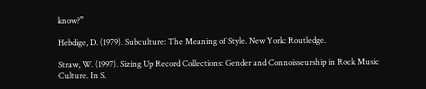know?”

Hebdige, D. (1979). Subculture: The Meaning of Style. New York: Routledge.

Straw, W. (1997). Sizing Up Record Collections: Gender and Connoisseurship in Rock Music Culture. In S.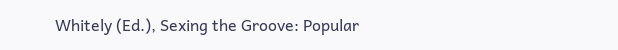Whitely (Ed.), Sexing the Groove: Popular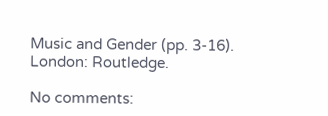Music and Gender (pp. 3-16). London: Routledge.

No comments: